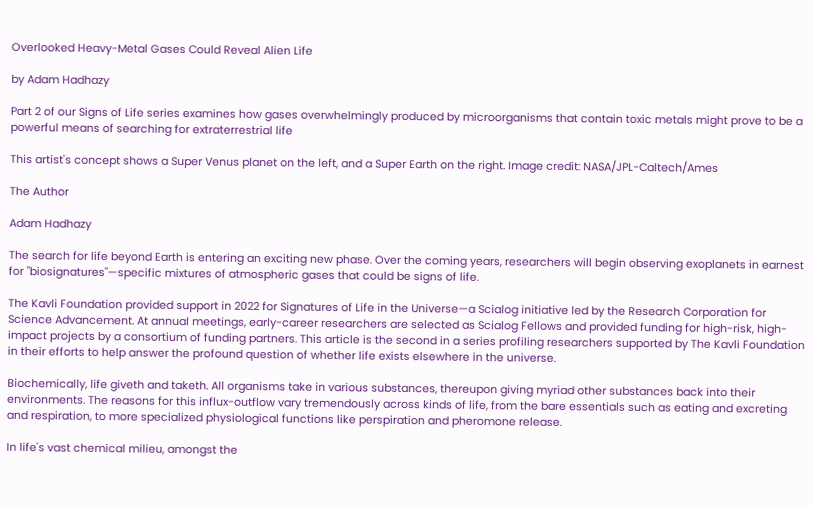Overlooked Heavy-Metal Gases Could Reveal Alien Life

by Adam Hadhazy

Part 2 of our Signs of Life series examines how gases overwhelmingly produced by microorganisms that contain toxic metals might prove to be a powerful means of searching for extraterrestrial life

This artist's concept shows a Super Venus planet on the left, and a Super Earth on the right. Image credit: NASA/JPL-Caltech/Ames

The Author

Adam Hadhazy

The search for life beyond Earth is entering an exciting new phase. Over the coming years, researchers will begin observing exoplanets in earnest for "biosignatures"—specific mixtures of atmospheric gases that could be signs of life.

The Kavli Foundation provided support in 2022 for Signatures of Life in the Universe—a Scialog initiative led by the Research Corporation for Science Advancement. At annual meetings, early-career researchers are selected as Scialog Fellows and provided funding for high-risk, high-impact projects by a consortium of funding partners. This article is the second in a series profiling researchers supported by The Kavli Foundation in their efforts to help answer the profound question of whether life exists elsewhere in the universe.

Biochemically, life giveth and taketh. All organisms take in various substances, thereupon giving myriad other substances back into their environments. The reasons for this influx-outflow vary tremendously across kinds of life, from the bare essentials such as eating and excreting and respiration, to more specialized physiological functions like perspiration and pheromone release.

In life's vast chemical milieu, amongst the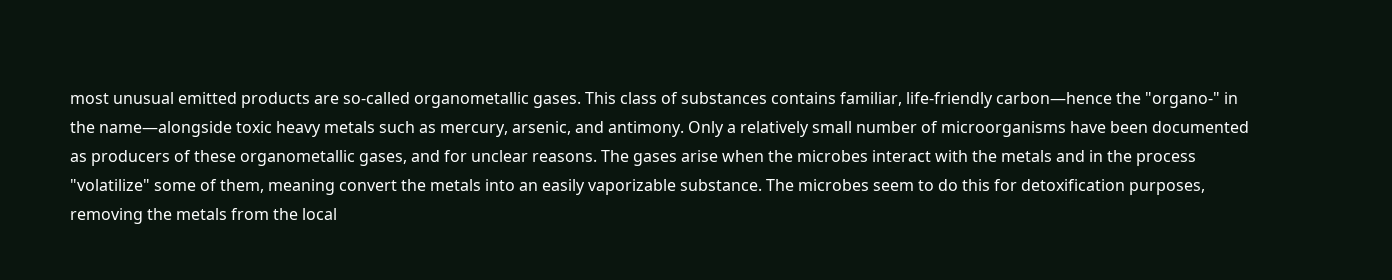most unusual emitted products are so-called organometallic gases. This class of substances contains familiar, life-friendly carbon—hence the "organo-" in the name—alongside toxic heavy metals such as mercury, arsenic, and antimony. Only a relatively small number of microorganisms have been documented as producers of these organometallic gases, and for unclear reasons. The gases arise when the microbes interact with the metals and in the process "volatilize" some of them, meaning convert the metals into an easily vaporizable substance. The microbes seem to do this for detoxification purposes, removing the metals from the local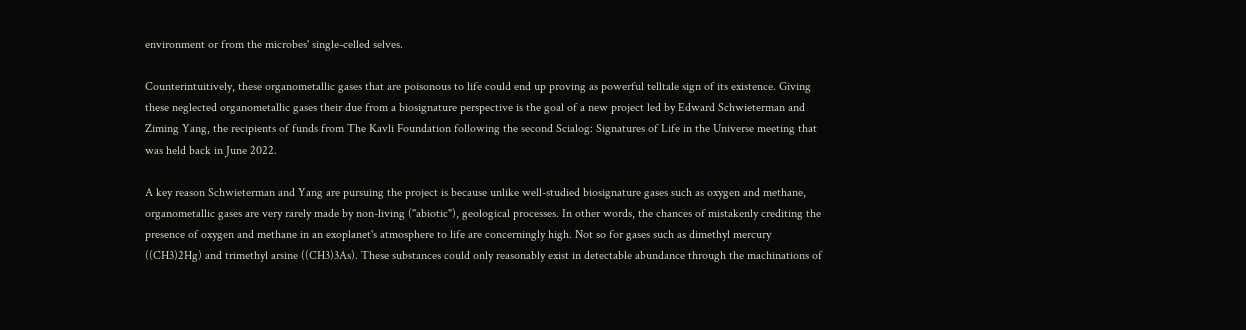environment or from the microbes' single-celled selves.

Counterintuitively, these organometallic gases that are poisonous to life could end up proving as powerful telltale sign of its existence. Giving these neglected organometallic gases their due from a biosignature perspective is the goal of a new project led by Edward Schwieterman and Ziming Yang, the recipients of funds from The Kavli Foundation following the second Scialog: Signatures of Life in the Universe meeting that was held back in June 2022.

A key reason Schwieterman and Yang are pursuing the project is because unlike well-studied biosignature gases such as oxygen and methane, organometallic gases are very rarely made by non-living ("abiotic"), geological processes. In other words, the chances of mistakenly crediting the presence of oxygen and methane in an exoplanet's atmosphere to life are concerningly high. Not so for gases such as dimethyl mercury ((CH3)2Hg) and trimethyl arsine ((CH3)3As). These substances could only reasonably exist in detectable abundance through the machinations of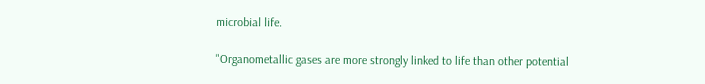microbial life.

"Organometallic gases are more strongly linked to life than other potential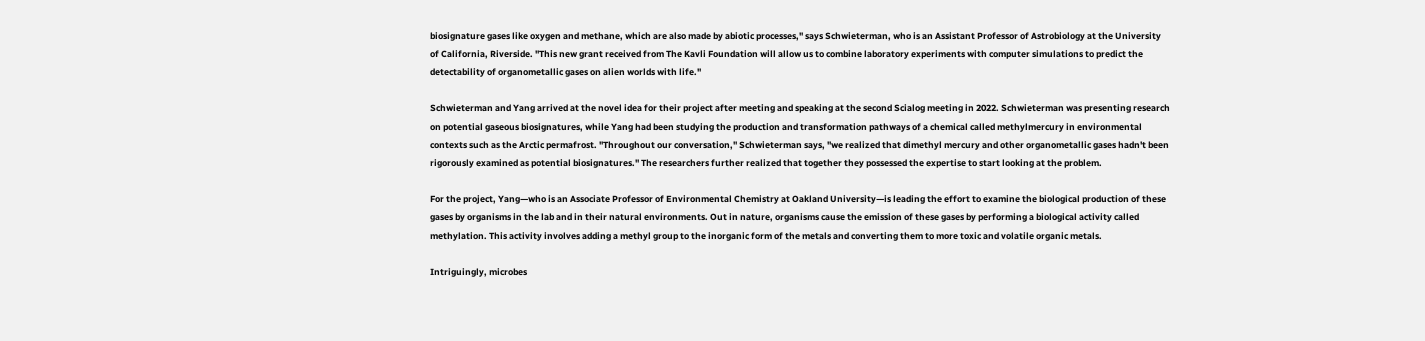biosignature gases like oxygen and methane, which are also made by abiotic processes," says Schwieterman, who is an Assistant Professor of Astrobiology at the University of California, Riverside. "This new grant received from The Kavli Foundation will allow us to combine laboratory experiments with computer simulations to predict the detectability of organometallic gases on alien worlds with life."

Schwieterman and Yang arrived at the novel idea for their project after meeting and speaking at the second Scialog meeting in 2022. Schwieterman was presenting research on potential gaseous biosignatures, while Yang had been studying the production and transformation pathways of a chemical called methylmercury in environmental contexts such as the Arctic permafrost. "Throughout our conversation," Schwieterman says, "we realized that dimethyl mercury and other organometallic gases hadn't been rigorously examined as potential biosignatures." The researchers further realized that together they possessed the expertise to start looking at the problem.

For the project, Yang—who is an Associate Professor of Environmental Chemistry at Oakland University—is leading the effort to examine the biological production of these gases by organisms in the lab and in their natural environments. Out in nature, organisms cause the emission of these gases by performing a biological activity called methylation. This activity involves adding a methyl group to the inorganic form of the metals and converting them to more toxic and volatile organic metals.

Intriguingly, microbes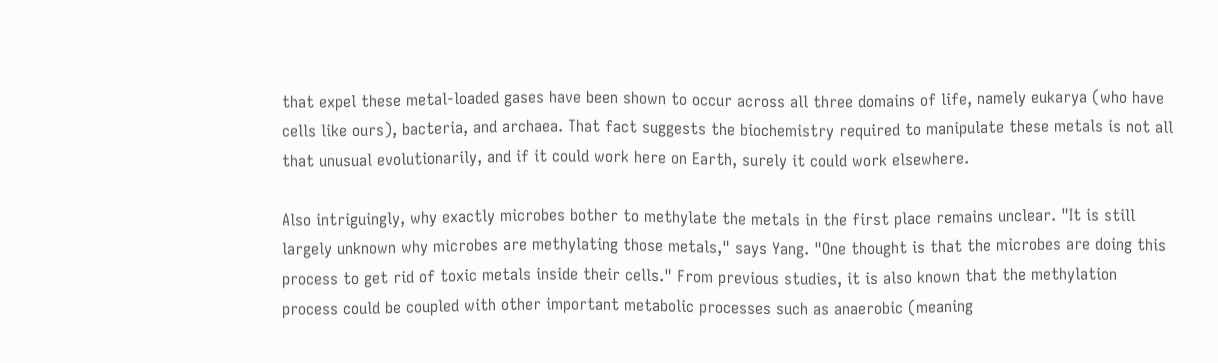that expel these metal-loaded gases have been shown to occur across all three domains of life, namely eukarya (who have cells like ours), bacteria, and archaea. That fact suggests the biochemistry required to manipulate these metals is not all that unusual evolutionarily, and if it could work here on Earth, surely it could work elsewhere.

Also intriguingly, why exactly microbes bother to methylate the metals in the first place remains unclear. "It is still largely unknown why microbes are methylating those metals," says Yang. "One thought is that the microbes are doing this process to get rid of toxic metals inside their cells." From previous studies, it is also known that the methylation process could be coupled with other important metabolic processes such as anaerobic (meaning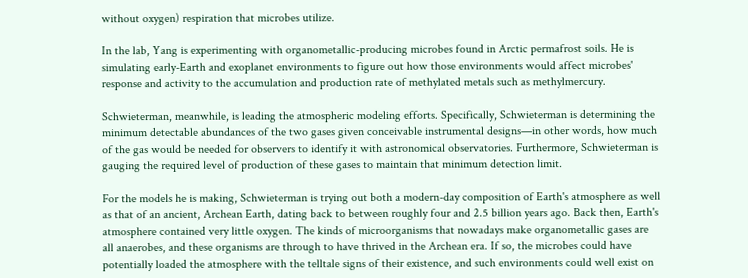without oxygen) respiration that microbes utilize.

In the lab, Yang is experimenting with organometallic-producing microbes found in Arctic permafrost soils. He is simulating early-Earth and exoplanet environments to figure out how those environments would affect microbes' response and activity to the accumulation and production rate of methylated metals such as methylmercury.

Schwieterman, meanwhile, is leading the atmospheric modeling efforts. Specifically, Schwieterman is determining the minimum detectable abundances of the two gases given conceivable instrumental designs—in other words, how much of the gas would be needed for observers to identify it with astronomical observatories. Furthermore, Schwieterman is gauging the required level of production of these gases to maintain that minimum detection limit.

For the models he is making, Schwieterman is trying out both a modern-day composition of Earth's atmosphere as well as that of an ancient, Archean Earth, dating back to between roughly four and 2.5 billion years ago. Back then, Earth's atmosphere contained very little oxygen. The kinds of microorganisms that nowadays make organometallic gases are all anaerobes, and these organisms are through to have thrived in the Archean era. If so, the microbes could have potentially loaded the atmosphere with the telltale signs of their existence, and such environments could well exist on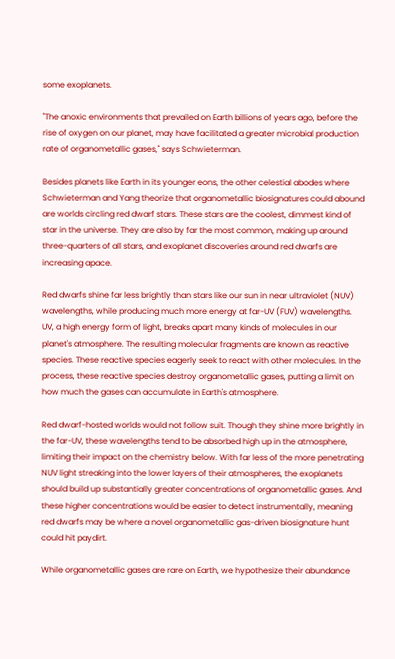some exoplanets.

"The anoxic environments that prevailed on Earth billions of years ago, before the rise of oxygen on our planet, may have facilitated a greater microbial production rate of organometallic gases," says Schwieterman.

Besides planets like Earth in its younger eons, the other celestial abodes where Schwieterman and Yang theorize that organometallic biosignatures could abound are worlds circling red dwarf stars. These stars are the coolest, dimmest kind of star in the universe. They are also by far the most common, making up around three-quarters of all stars, and exoplanet discoveries around red dwarfs are increasing apace.

Red dwarfs shine far less brightly than stars like our sun in near ultraviolet (NUV) wavelengths, while producing much more energy at far-UV (FUV) wavelengths. UV, a high energy form of light, breaks apart many kinds of molecules in our planet's atmosphere. The resulting molecular fragments are known as reactive species. These reactive species eagerly seek to react with other molecules. In the process, these reactive species destroy organometallic gases, putting a limit on how much the gases can accumulate in Earth's atmosphere.

Red dwarf-hosted worlds would not follow suit. Though they shine more brightly in the far-UV, these wavelengths tend to be absorbed high up in the atmosphere, limiting their impact on the chemistry below. With far less of the more penetrating NUV light streaking into the lower layers of their atmospheres, the exoplanets should build up substantially greater concentrations of organometallic gases. And these higher concentrations would be easier to detect instrumentally, meaning red dwarfs may be where a novel organometallic gas-driven biosignature hunt could hit paydirt.

While organometallic gases are rare on Earth, we hypothesize their abundance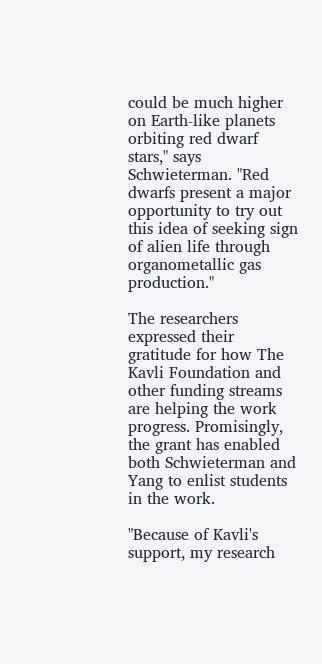could be much higher on Earth-like planets orbiting red dwarf stars," says Schwieterman. "Red dwarfs present a major opportunity to try out this idea of seeking sign of alien life through organometallic gas production."

The researchers expressed their gratitude for how The Kavli Foundation and other funding streams are helping the work progress. Promisingly, the grant has enabled both Schwieterman and Yang to enlist students in the work.

"Because of Kavli's support, my research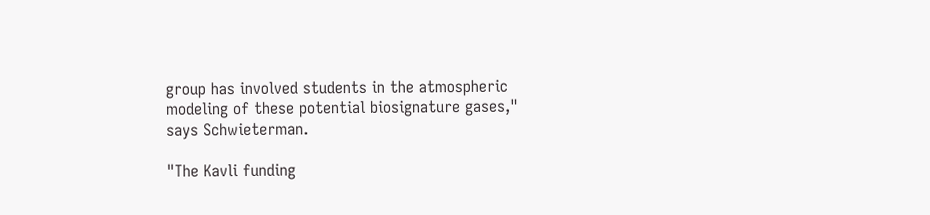group has involved students in the atmospheric modeling of these potential biosignature gases," says Schwieterman.

"The Kavli funding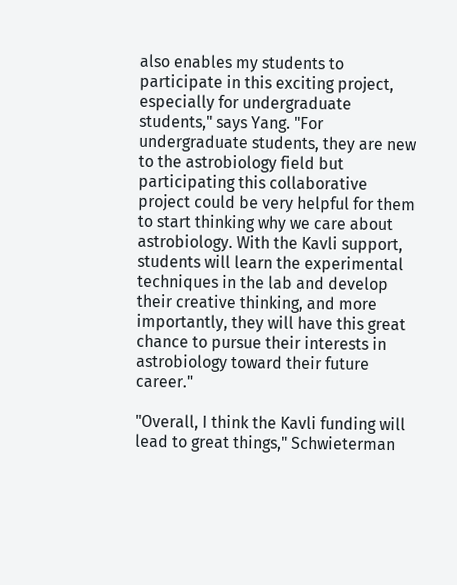also enables my students to participate in this exciting project, especially for undergraduate students," says Yang. "For undergraduate students, they are new to the astrobiology field but participating this collaborative project could be very helpful for them to start thinking why we care about astrobiology. With the Kavli support, students will learn the experimental techniques in the lab and develop their creative thinking, and more importantly, they will have this great chance to pursue their interests in astrobiology toward their future career."

"Overall, I think the Kavli funding will lead to great things," Schwieterman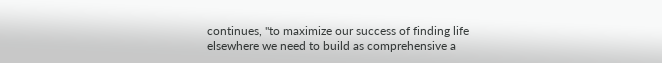continues, "to maximize our success of finding life elsewhere we need to build as comprehensive a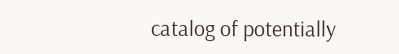catalog of potentially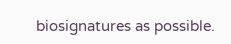biosignatures as possible.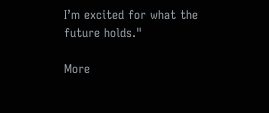I’m excited for what the future holds."

More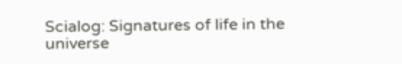Scialog: Signatures of life in the universe